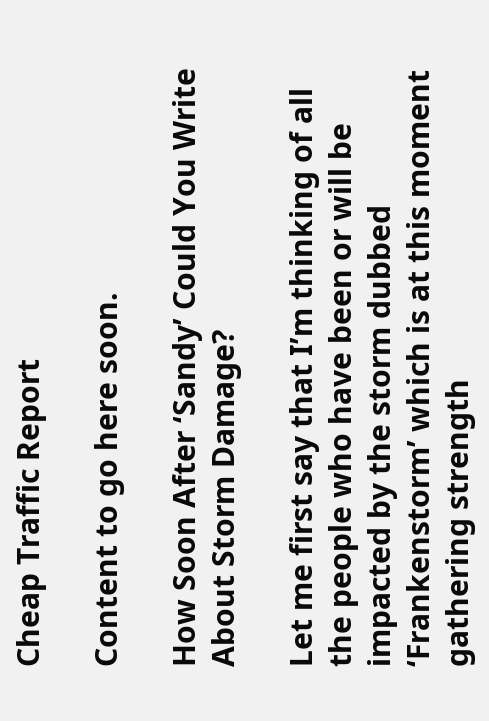Cheap Traffic Report

Content to go here soon.

How Soon After ‘Sandy’ Could You Write About Storm Damage?

Let me first say that I’m thinking of all the people who have been or will be impacted by the storm dubbed ‘Frankenstorm’ which is at this moment gathering strength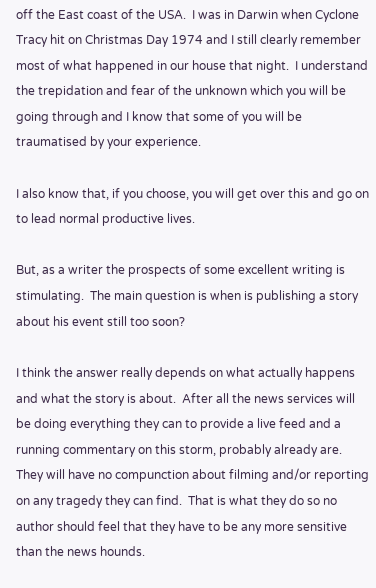off the East coast of the USA.  I was in Darwin when Cyclone Tracy hit on Christmas Day 1974 and I still clearly remember most of what happened in our house that night.  I understand the trepidation and fear of the unknown which you will be going through and I know that some of you will be traumatised by your experience.

I also know that, if you choose, you will get over this and go on to lead normal productive lives.

But, as a writer the prospects of some excellent writing is stimulating.  The main question is when is publishing a story about his event still too soon?

I think the answer really depends on what actually happens and what the story is about.  After all the news services will be doing everything they can to provide a live feed and a running commentary on this storm, probably already are.  They will have no compunction about filming and/or reporting on any tragedy they can find.  That is what they do so no author should feel that they have to be any more sensitive than the news hounds.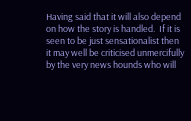Having said that it will also depend on how the story is handled.  If it is seen to be just sensationalist then it may well be criticised unmercifully by the very news hounds who will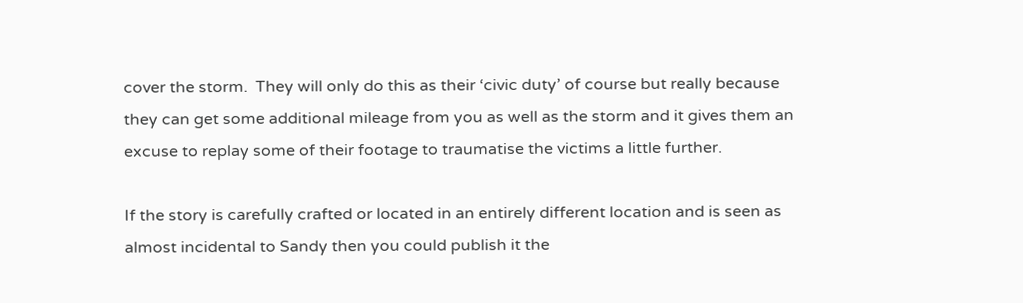cover the storm.  They will only do this as their ‘civic duty’ of course but really because they can get some additional mileage from you as well as the storm and it gives them an excuse to replay some of their footage to traumatise the victims a little further.

If the story is carefully crafted or located in an entirely different location and is seen as almost incidental to Sandy then you could publish it the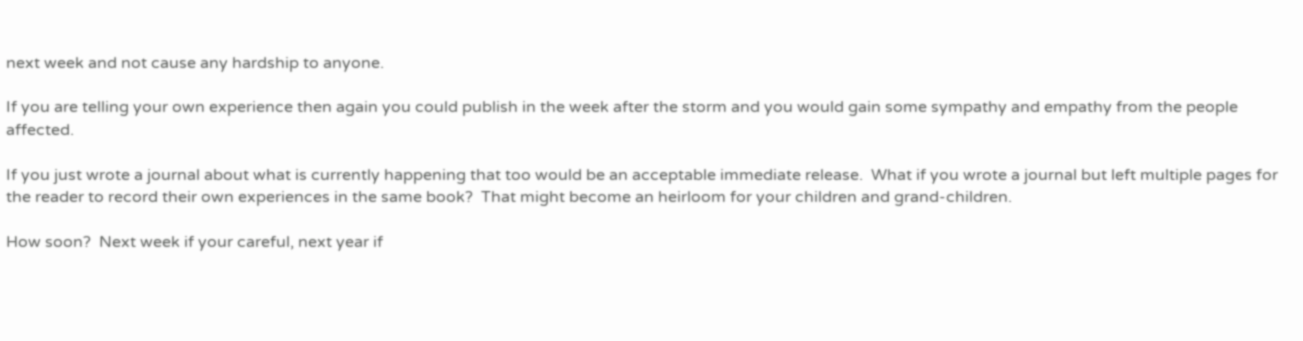next week and not cause any hardship to anyone.

If you are telling your own experience then again you could publish in the week after the storm and you would gain some sympathy and empathy from the people affected.

If you just wrote a journal about what is currently happening that too would be an acceptable immediate release.  What if you wrote a journal but left multiple pages for the reader to record their own experiences in the same book?  That might become an heirloom for your children and grand-children.

How soon?  Next week if your careful, next year if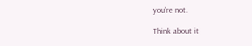you’re not.

Think about it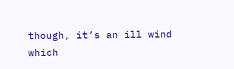though, it’s an ill wind which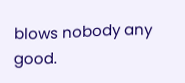blows nobody any good.